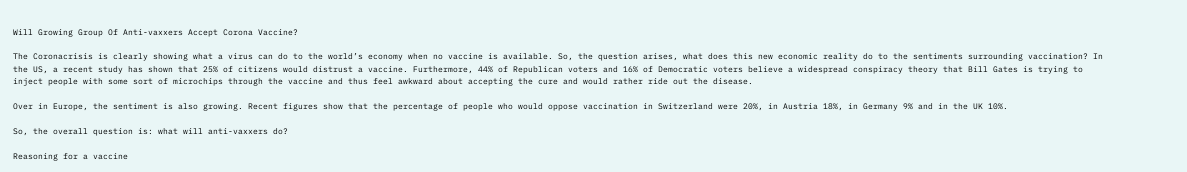Will Growing Group Of Anti-vaxxers Accept Corona Vaccine?

The Coronacrisis is clearly showing what a virus can do to the world’s economy when no vaccine is available. So, the question arises, what does this new economic reality do to the sentiments surrounding vaccination? In the US, a recent study has shown that 25% of citizens would distrust a vaccine. Furthermore, 44% of Republican voters and 16% of Democratic voters believe a widespread conspiracy theory that Bill Gates is trying to inject people with some sort of microchips through the vaccine and thus feel awkward about accepting the cure and would rather ride out the disease.

Over in Europe, the sentiment is also growing. Recent figures show that the percentage of people who would oppose vaccination in Switzerland were 20%, in Austria 18%, in Germany 9% and in the UK 10%.

So, the overall question is: what will anti-vaxxers do?

Reasoning for a vaccine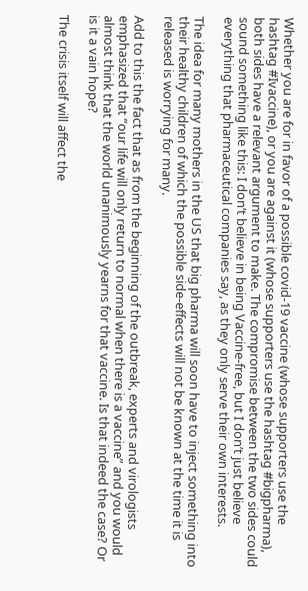Whether you are for in favor of a possible covid-19 vaccine (whose supporters use the hashtag #Ivaccine), or you are against it (whose supporters use the hashtag #bigpharma), both sides have a relevant argument to make. The compromise between the two sides could sound something like this: I don’t believe in being Vaccine-free, but I don’t just believe everything that pharmaceutical companies say, as they only serve their own interests.

The idea for many mothers in the US that big pharma will soon have to inject something into their healthy children of which the possible side-effects will not be known at the time it is released is worrying for many.

Add to this the fact that as from the beginning of the outbreak, experts and virologists emphasized that “our life will only return to normal when there is a vaccine” and you would almost think that the world unanimously yearns for that vaccine. Is that indeed the case? Or is it a vain hope?

The crisis itself will affect the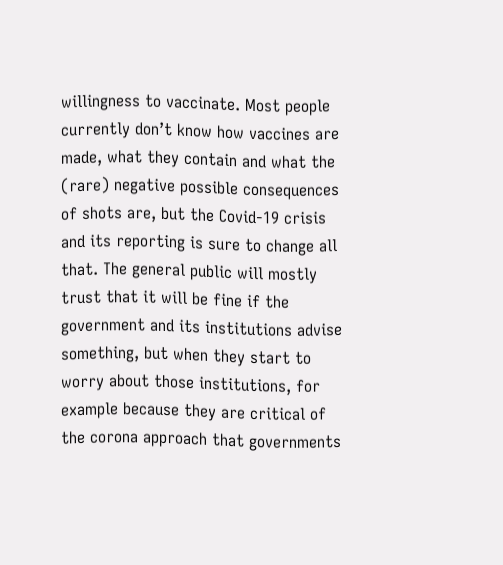willingness to vaccinate. Most people currently don’t know how vaccines are made, what they contain and what the (rare) negative possible consequences of shots are, but the Covid-19 crisis and its reporting is sure to change all that. The general public will mostly trust that it will be fine if the government and its institutions advise something, but when they start to worry about those institutions, for example because they are critical of the corona approach that governments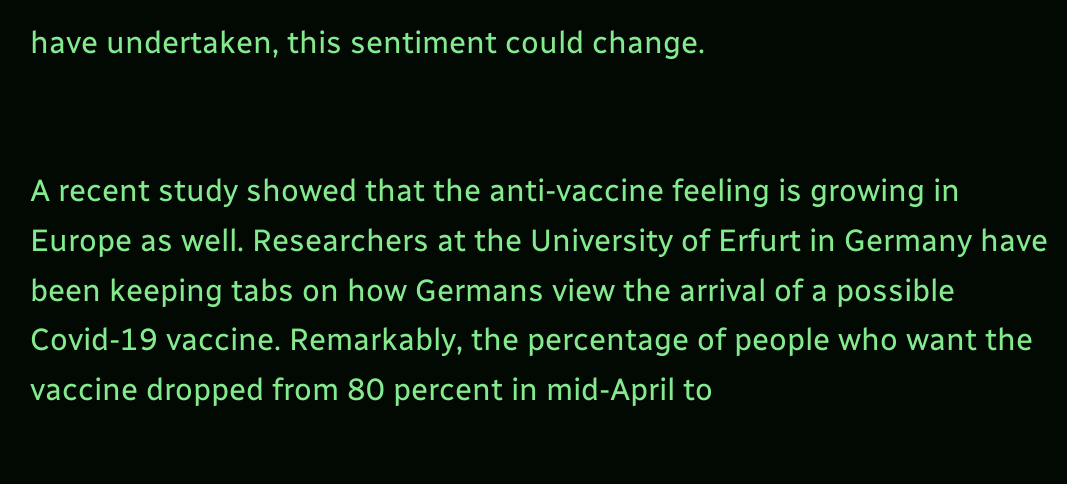have undertaken, this sentiment could change.


A recent study showed that the anti-vaccine feeling is growing in Europe as well. Researchers at the University of Erfurt in Germany have been keeping tabs on how Germans view the arrival of a possible Covid-19 vaccine. Remarkably, the percentage of people who want the vaccine dropped from 80 percent in mid-April to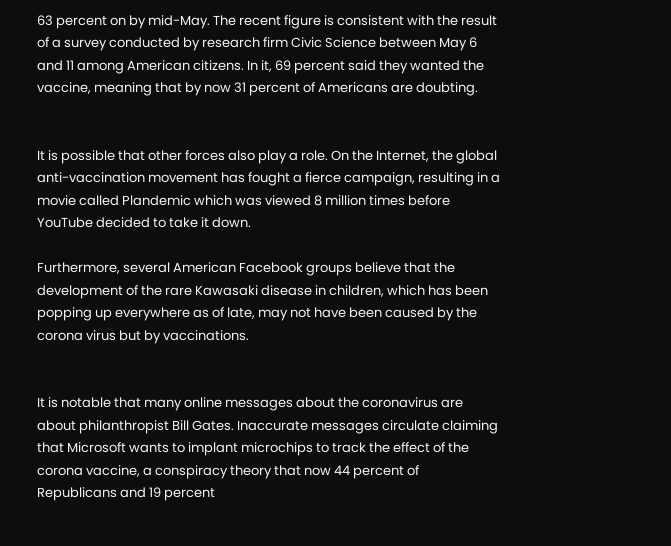63 percent on by mid-May. The recent figure is consistent with the result of a survey conducted by research firm Civic Science between May 6 and 11 among American citizens. In it, 69 percent said they wanted the vaccine, meaning that by now 31 percent of Americans are doubting.


It is possible that other forces also play a role. On the Internet, the global anti-vaccination movement has fought a fierce campaign, resulting in a movie called Plandemic which was viewed 8 million times before YouTube decided to take it down.

Furthermore, several American Facebook groups believe that the development of the rare Kawasaki disease in children, which has been popping up everywhere as of late, may not have been caused by the corona virus but by vaccinations.


It is notable that many online messages about the coronavirus are about philanthropist Bill Gates. Inaccurate messages circulate claiming that Microsoft wants to implant microchips to track the effect of the corona vaccine, a conspiracy theory that now 44 percent of Republicans and 19 percent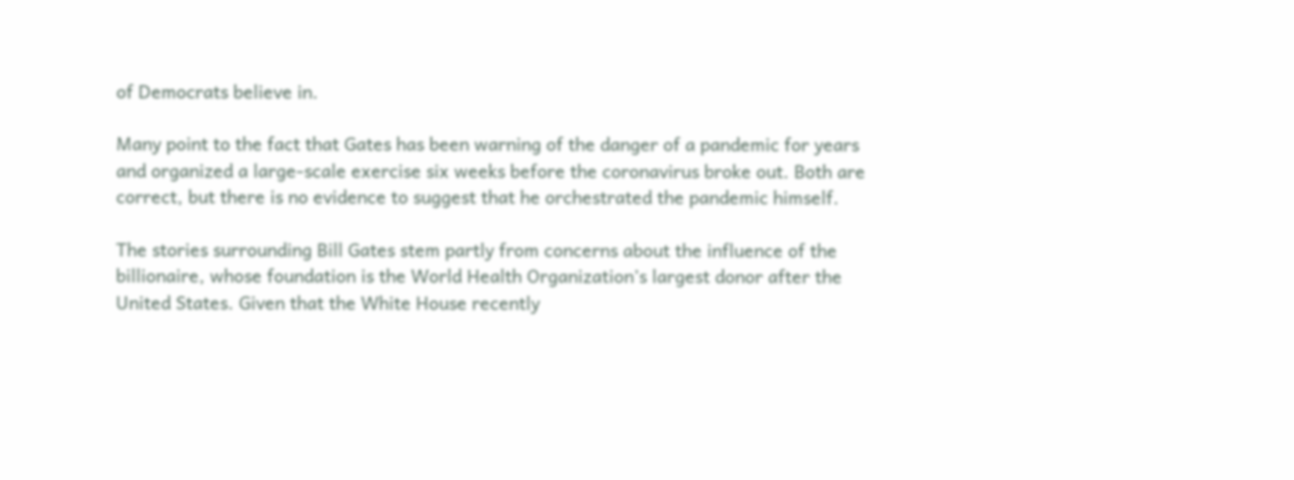of Democrats believe in.

Many point to the fact that Gates has been warning of the danger of a pandemic for years and organized a large-scale exercise six weeks before the coronavirus broke out. Both are correct, but there is no evidence to suggest that he orchestrated the pandemic himself.

The stories surrounding Bill Gates stem partly from concerns about the influence of the billionaire, whose foundation is the World Health Organization’s largest donor after the United States. Given that the White House recently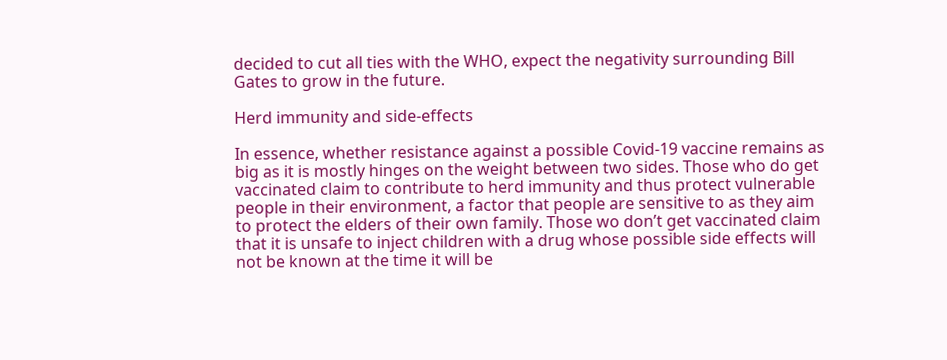decided to cut all ties with the WHO, expect the negativity surrounding Bill Gates to grow in the future.

Herd immunity and side-effects

In essence, whether resistance against a possible Covid-19 vaccine remains as big as it is mostly hinges on the weight between two sides. Those who do get vaccinated claim to contribute to herd immunity and thus protect vulnerable people in their environment, a factor that people are sensitive to as they aim to protect the elders of their own family. Those wo don’t get vaccinated claim that it is unsafe to inject children with a drug whose possible side effects will not be known at the time it will be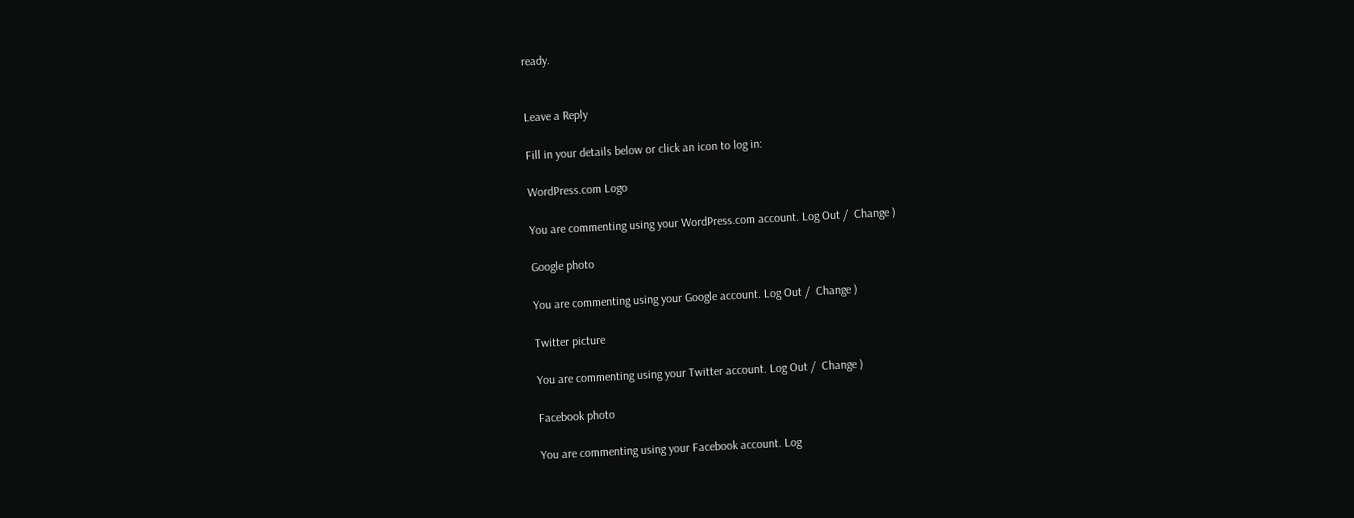ready.


Leave a Reply

Fill in your details below or click an icon to log in:

WordPress.com Logo

You are commenting using your WordPress.com account. Log Out /  Change )

Google photo

You are commenting using your Google account. Log Out /  Change )

Twitter picture

You are commenting using your Twitter account. Log Out /  Change )

Facebook photo

You are commenting using your Facebook account. Log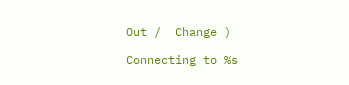Out /  Change )

Connecting to %s